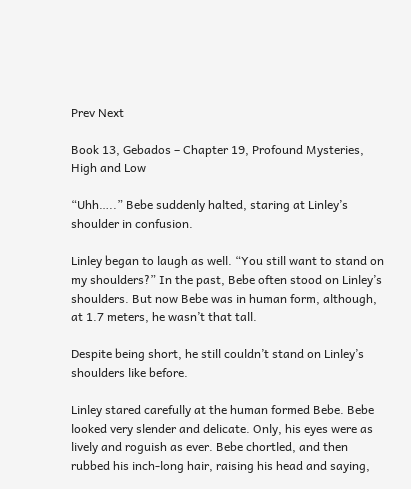Prev Next

Book 13, Gebados – Chapter 19, Profound Mysteries, High and Low

“Uhh…..” Bebe suddenly halted, staring at Linley’s shoulder in confusion.

Linley began to laugh as well. “You still want to stand on my shoulders?” In the past, Bebe often stood on Linley’s shoulders. But now Bebe was in human form, although, at 1.7 meters, he wasn’t that tall.

Despite being short, he still couldn’t stand on Linley’s shoulders like before.

Linley stared carefully at the human formed Bebe. Bebe looked very slender and delicate. Only, his eyes were as lively and roguish as ever. Bebe chortled, and then rubbed his inch-long hair, raising his head and saying,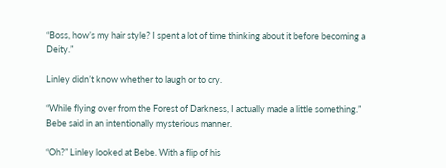“Boss, how’s my hair style? I spent a lot of time thinking about it before becoming a Deity.”

Linley didn’t know whether to laugh or to cry.

“While flying over from the Forest of Darkness, I actually made a little something.” Bebe said in an intentionally mysterious manner.

“Oh?” Linley looked at Bebe. With a flip of his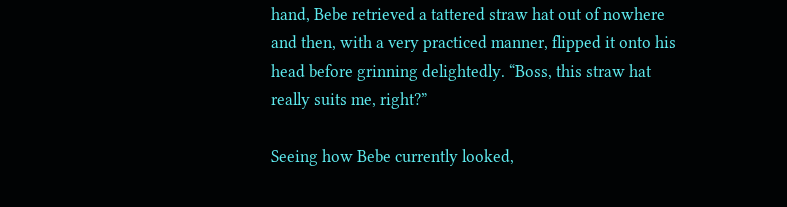hand, Bebe retrieved a tattered straw hat out of nowhere and then, with a very practiced manner, flipped it onto his head before grinning delightedly. “Boss, this straw hat really suits me, right?”

Seeing how Bebe currently looked,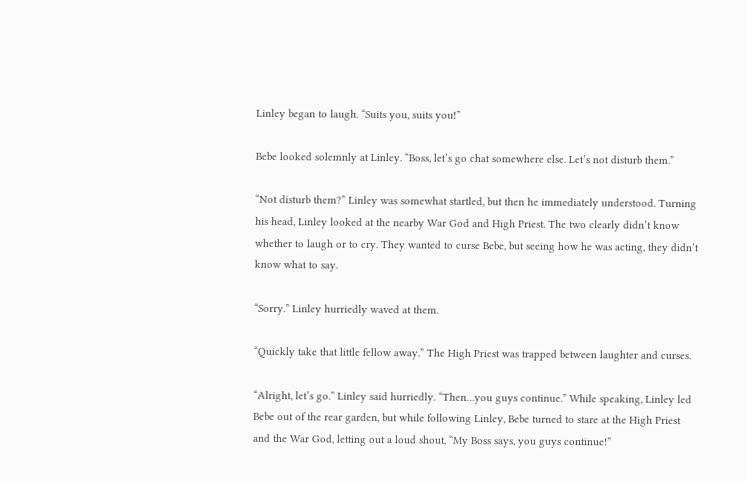Linley began to laugh. “Suits you, suits you!”

Bebe looked solemnly at Linley. “Boss, let’s go chat somewhere else. Let’s not disturb them.”

“Not disturb them?” Linley was somewhat startled, but then he immediately understood. Turning his head, Linley looked at the nearby War God and High Priest. The two clearly didn’t know whether to laugh or to cry. They wanted to curse Bebe, but seeing how he was acting, they didn’t know what to say.

“Sorry.” Linley hurriedly waved at them.

“Quickly take that little fellow away.” The High Priest was trapped between laughter and curses.

“Alright, let’s go.” Linley said hurriedly. “Then…you guys continue.” While speaking, Linley led Bebe out of the rear garden, but while following Linley, Bebe turned to stare at the High Priest and the War God, letting out a loud shout, “My Boss says, you guys continue!”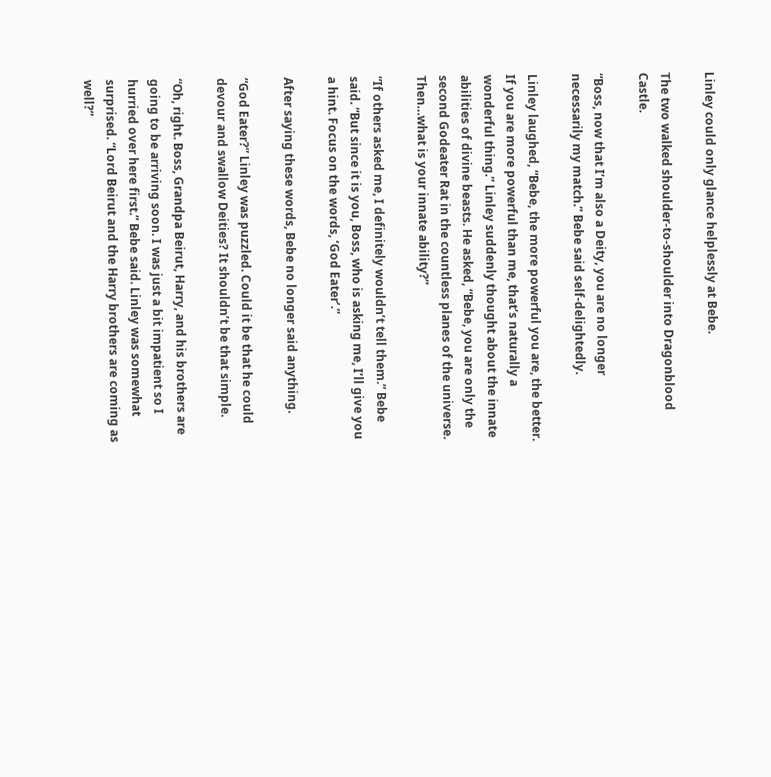Linley could only glance helplessly at Bebe.

The two walked shoulder-to-shoulder into Dragonblood Castle.

“Boss, now that I’m also a Deity, you are no longer necessarily my match.” Bebe said self-delightedly.

Linley laughed, “Bebe, the more powerful you are, the better. If you are more powerful than me, that’s naturally a wonderful thing.” Linley suddenly thought about the innate abilities of divine beasts. He asked, “Bebe, you are only the second Godeater Rat in the countless planes of the universe. Then…what is your innate ability?”

“If others asked me, I definitely wouldn’t tell them.” Bebe said. “But since it is you, Boss, who is asking me, I’ll give you a hint. Focus on the words, ‘God Eater’.”

After saying these words, Bebe no longer said anything.

“God Eater?” Linley was puzzled. Could it be that he could devour and swallow Deities? It shouldn’t be that simple.

“Oh, right. Boss, Grandpa Beirut, Harry, and his brothers are going to be arriving soon. I was just a bit impatient so I hurried over here first.” Bebe said. Linley was somewhat surprised. “Lord Beirut and the Harry brothers are coming as well?”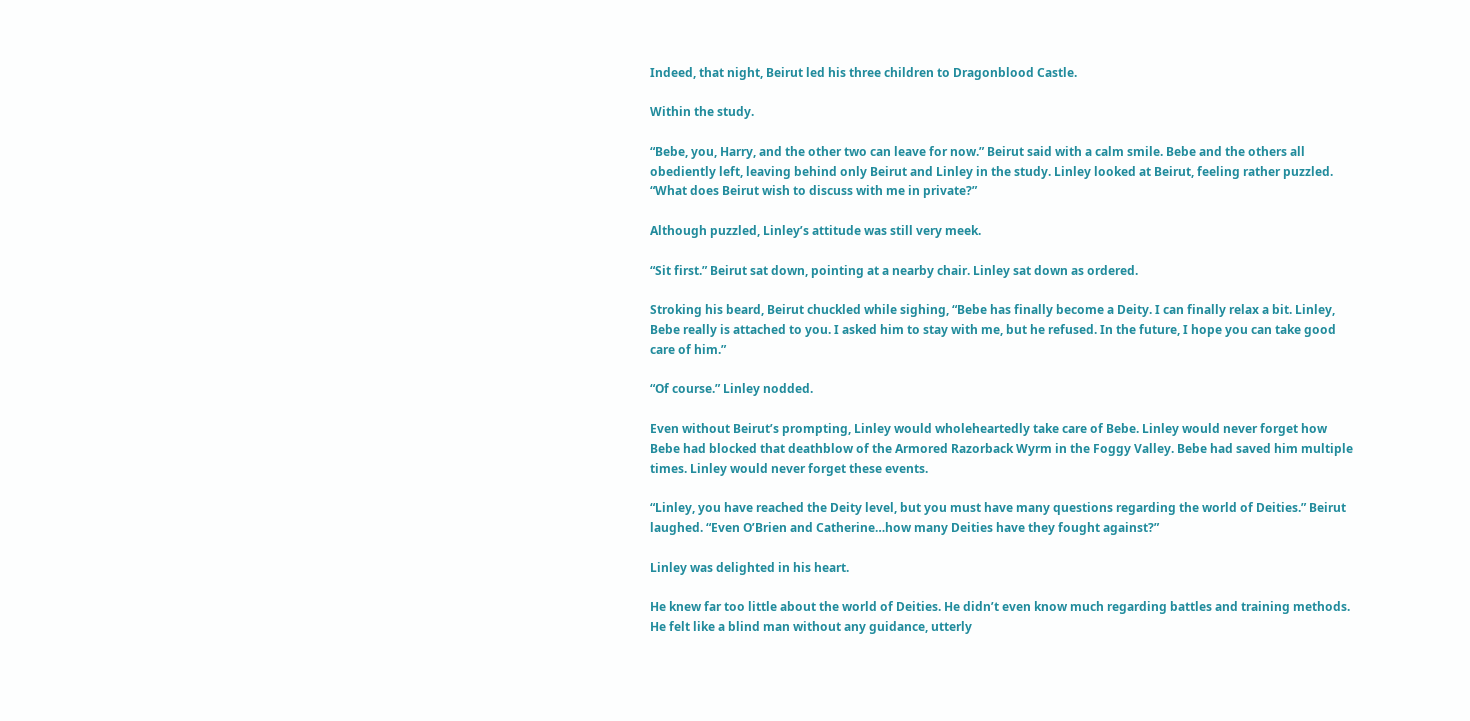Indeed, that night, Beirut led his three children to Dragonblood Castle.

Within the study.

“Bebe, you, Harry, and the other two can leave for now.” Beirut said with a calm smile. Bebe and the others all obediently left, leaving behind only Beirut and Linley in the study. Linley looked at Beirut, feeling rather puzzled. “What does Beirut wish to discuss with me in private?”

Although puzzled, Linley’s attitude was still very meek.

“Sit first.” Beirut sat down, pointing at a nearby chair. Linley sat down as ordered.

Stroking his beard, Beirut chuckled while sighing, “Bebe has finally become a Deity. I can finally relax a bit. Linley, Bebe really is attached to you. I asked him to stay with me, but he refused. In the future, I hope you can take good care of him.”

“Of course.” Linley nodded.

Even without Beirut’s prompting, Linley would wholeheartedly take care of Bebe. Linley would never forget how Bebe had blocked that deathblow of the Armored Razorback Wyrm in the Foggy Valley. Bebe had saved him multiple times. Linley would never forget these events.

“Linley, you have reached the Deity level, but you must have many questions regarding the world of Deities.” Beirut laughed. “Even O’Brien and Catherine…how many Deities have they fought against?”

Linley was delighted in his heart.

He knew far too little about the world of Deities. He didn’t even know much regarding battles and training methods. He felt like a blind man without any guidance, utterly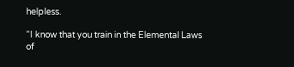helpless.

“I know that you train in the Elemental Laws of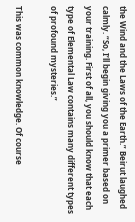the Wind and the Laws of the Earth.” Beirut laughed calmly. “So, I’ll begin giving you a primer based on your training. First of all, you should know that each type of Elemental Law contains many different types of profound mysteries.”

This was common knowledge. Of course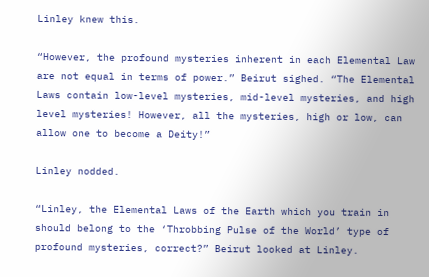Linley knew this.

“However, the profound mysteries inherent in each Elemental Law are not equal in terms of power.” Beirut sighed. “The Elemental Laws contain low-level mysteries, mid-level mysteries, and high level mysteries! However, all the mysteries, high or low, can allow one to become a Deity!”

Linley nodded.

“Linley, the Elemental Laws of the Earth which you train in should belong to the ‘Throbbing Pulse of the World’ type of profound mysteries, correct?” Beirut looked at Linley.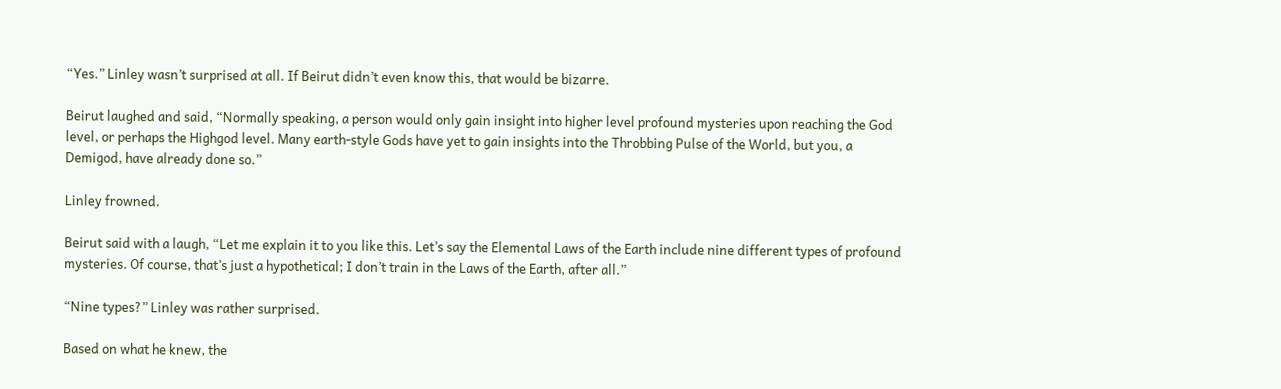“Yes.” Linley wasn’t surprised at all. If Beirut didn’t even know this, that would be bizarre.

Beirut laughed and said, “Normally speaking, a person would only gain insight into higher level profound mysteries upon reaching the God level, or perhaps the Highgod level. Many earth-style Gods have yet to gain insights into the Throbbing Pulse of the World, but you, a Demigod, have already done so.”

Linley frowned.

Beirut said with a laugh, “Let me explain it to you like this. Let’s say the Elemental Laws of the Earth include nine different types of profound mysteries. Of course, that’s just a hypothetical; I don’t train in the Laws of the Earth, after all.”

“Nine types?” Linley was rather surprised.

Based on what he knew, the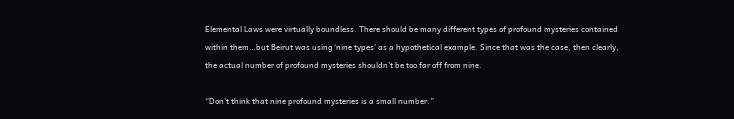Elemental Laws were virtually boundless. There should be many different types of profound mysteries contained within them…but Beirut was using ‘nine types’ as a hypothetical example. Since that was the case, then clearly, the actual number of profound mysteries shouldn’t be too far off from nine.

“Don’t think that nine profound mysteries is a small number.”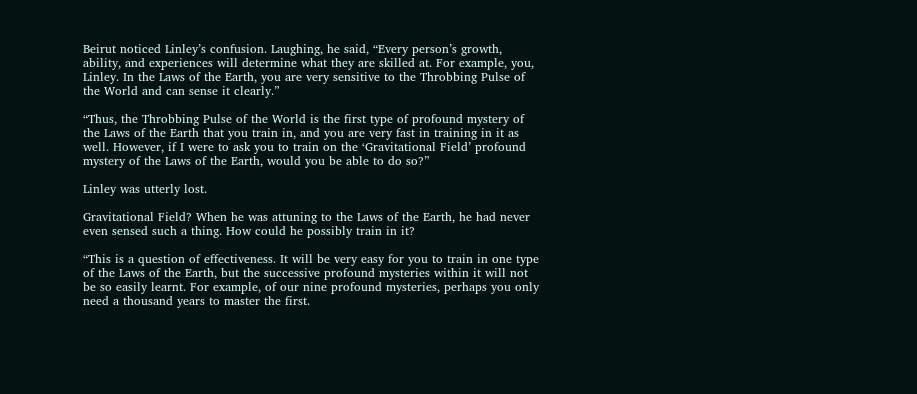Beirut noticed Linley’s confusion. Laughing, he said, “Every person’s growth, ability, and experiences will determine what they are skilled at. For example, you, Linley. In the Laws of the Earth, you are very sensitive to the Throbbing Pulse of the World and can sense it clearly.”

“Thus, the Throbbing Pulse of the World is the first type of profound mystery of the Laws of the Earth that you train in, and you are very fast in training in it as well. However, if I were to ask you to train on the ‘Gravitational Field’ profound mystery of the Laws of the Earth, would you be able to do so?”

Linley was utterly lost.

Gravitational Field? When he was attuning to the Laws of the Earth, he had never even sensed such a thing. How could he possibly train in it?

“This is a question of effectiveness. It will be very easy for you to train in one type of the Laws of the Earth, but the successive profound mysteries within it will not be so easily learnt. For example, of our nine profound mysteries, perhaps you only need a thousand years to master the first.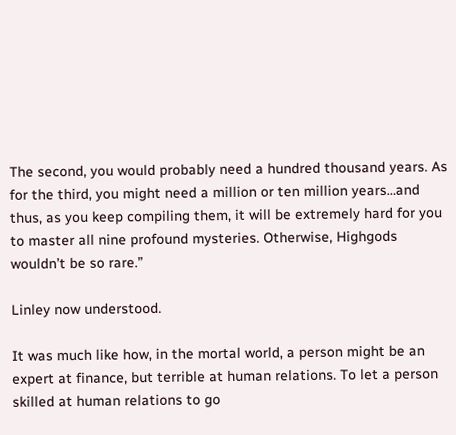The second, you would probably need a hundred thousand years. As for the third, you might need a million or ten million years…and thus, as you keep compiling them, it will be extremely hard for you to master all nine profound mysteries. Otherwise, Highgods wouldn’t be so rare.”

Linley now understood.

It was much like how, in the mortal world, a person might be an expert at finance, but terrible at human relations. To let a person skilled at human relations to go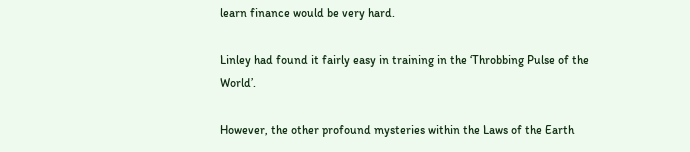learn finance would be very hard.

Linley had found it fairly easy in training in the ‘Throbbing Pulse of the World’.

However, the other profound mysteries within the Laws of the Earth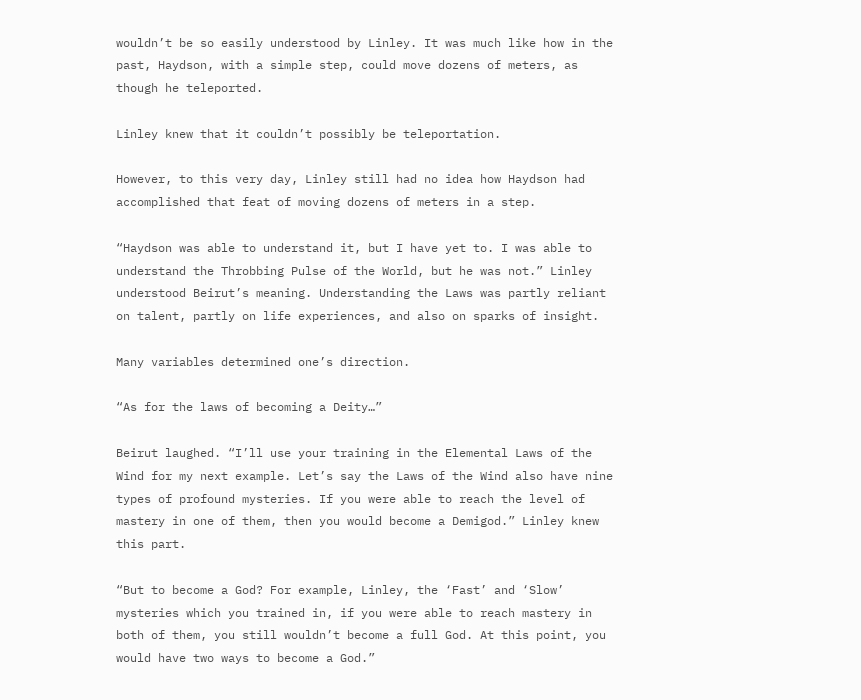wouldn’t be so easily understood by Linley. It was much like how in the past, Haydson, with a simple step, could move dozens of meters, as though he teleported.

Linley knew that it couldn’t possibly be teleportation.

However, to this very day, Linley still had no idea how Haydson had accomplished that feat of moving dozens of meters in a step.

“Haydson was able to understand it, but I have yet to. I was able to understand the Throbbing Pulse of the World, but he was not.” Linley understood Beirut’s meaning. Understanding the Laws was partly reliant on talent, partly on life experiences, and also on sparks of insight.

Many variables determined one’s direction.

“As for the laws of becoming a Deity…”

Beirut laughed. “I’ll use your training in the Elemental Laws of the Wind for my next example. Let’s say the Laws of the Wind also have nine types of profound mysteries. If you were able to reach the level of mastery in one of them, then you would become a Demigod.” Linley knew this part.

“But to become a God? For example, Linley, the ‘Fast’ and ‘Slow’ mysteries which you trained in, if you were able to reach mastery in both of them, you still wouldn’t become a full God. At this point, you would have two ways to become a God.”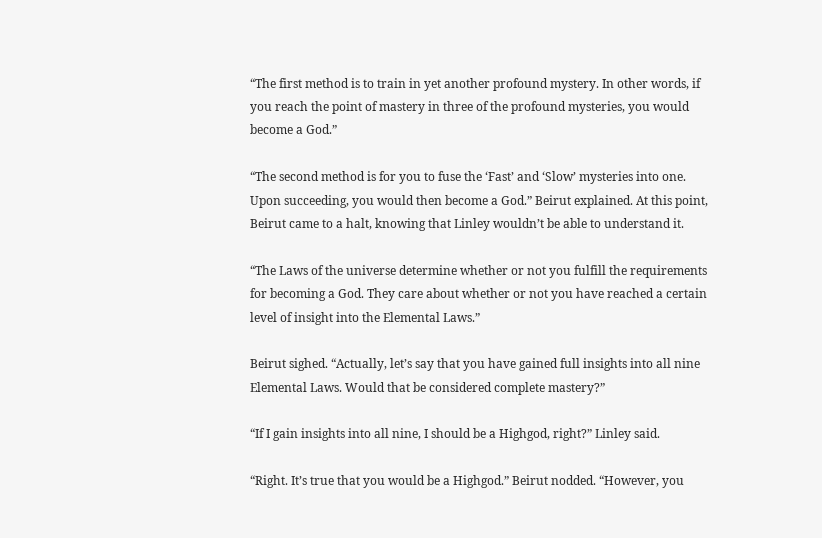“The first method is to train in yet another profound mystery. In other words, if you reach the point of mastery in three of the profound mysteries, you would become a God.”

“The second method is for you to fuse the ‘Fast’ and ‘Slow’ mysteries into one. Upon succeeding, you would then become a God.” Beirut explained. At this point, Beirut came to a halt, knowing that Linley wouldn’t be able to understand it.

“The Laws of the universe determine whether or not you fulfill the requirements for becoming a God. They care about whether or not you have reached a certain level of insight into the Elemental Laws.”

Beirut sighed. “Actually, let’s say that you have gained full insights into all nine Elemental Laws. Would that be considered complete mastery?”

“If I gain insights into all nine, I should be a Highgod, right?” Linley said.

“Right. It’s true that you would be a Highgod.” Beirut nodded. “However, you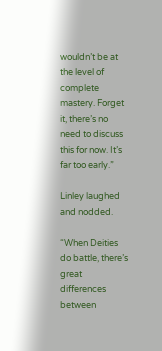wouldn’t be at the level of complete mastery. Forget it, there’s no need to discuss this for now. It’s far too early.”

Linley laughed and nodded.

“When Deities do battle, there’s great differences between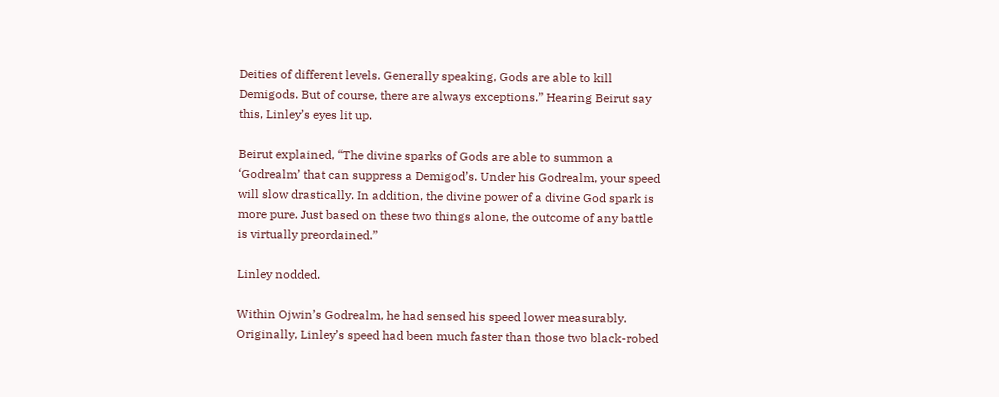Deities of different levels. Generally speaking, Gods are able to kill Demigods. But of course, there are always exceptions.” Hearing Beirut say this, Linley’s eyes lit up.

Beirut explained, “The divine sparks of Gods are able to summon a ‘Godrealm’ that can suppress a Demigod’s. Under his Godrealm, your speed will slow drastically. In addition, the divine power of a divine God spark is more pure. Just based on these two things alone, the outcome of any battle is virtually preordained.”

Linley nodded.

Within Ojwin’s Godrealm, he had sensed his speed lower measurably. Originally, Linley’s speed had been much faster than those two black-robed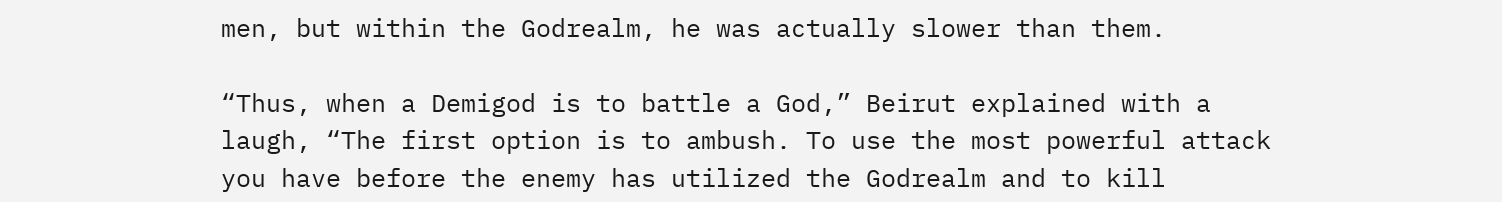men, but within the Godrealm, he was actually slower than them.

“Thus, when a Demigod is to battle a God,” Beirut explained with a laugh, “The first option is to ambush. To use the most powerful attack you have before the enemy has utilized the Godrealm and to kill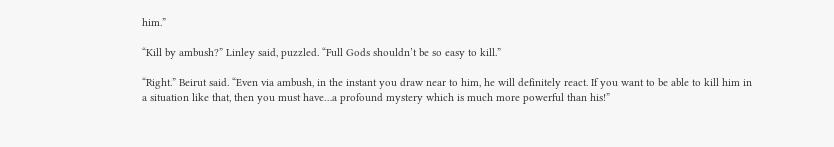him.”

“Kill by ambush?” Linley said, puzzled. “Full Gods shouldn’t be so easy to kill.”

“Right.” Beirut said. “Even via ambush, in the instant you draw near to him, he will definitely react. If you want to be able to kill him in a situation like that, then you must have…a profound mystery which is much more powerful than his!”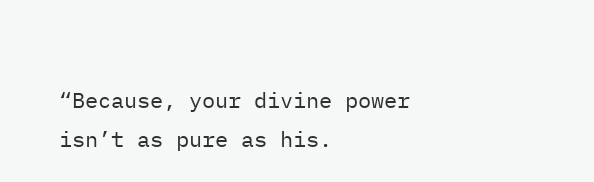“Because, your divine power isn’t as pure as his.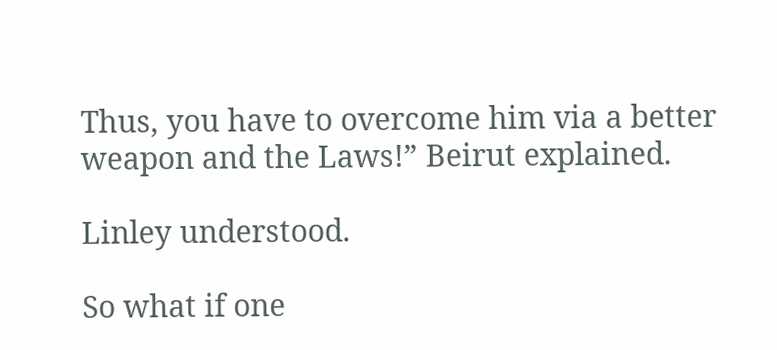Thus, you have to overcome him via a better weapon and the Laws!” Beirut explained.

Linley understood.

So what if one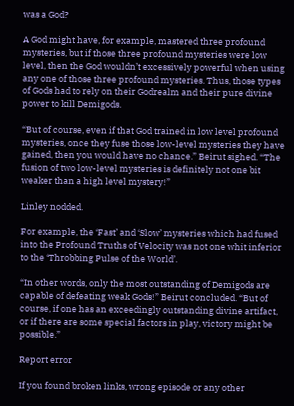was a God?

A God might have, for example, mastered three profound mysteries, but if those three profound mysteries were low level, then the God wouldn’t excessively powerful when using any one of those three profound mysteries. Thus, those types of Gods had to rely on their Godrealm and their pure divine power to kill Demigods.

“But of course, even if that God trained in low level profound mysteries, once they fuse those low-level mysteries they have gained, then you would have no chance.” Beirut sighed. “The fusion of two low-level mysteries is definitely not one bit weaker than a high level mystery!”

Linley nodded.

For example, the ‘Fast’ and ‘Slow’ mysteries which had fused into the Profound Truths of Velocity was not one whit inferior to the ‘Throbbing Pulse of the World’.

“In other words, only the most outstanding of Demigods are capable of defeating weak Gods!” Beirut concluded. “But of course, if one has an exceedingly outstanding divine artifact, or if there are some special factors in play, victory might be possible.”

Report error

If you found broken links, wrong episode or any other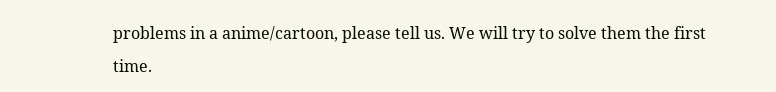problems in a anime/cartoon, please tell us. We will try to solve them the first time.